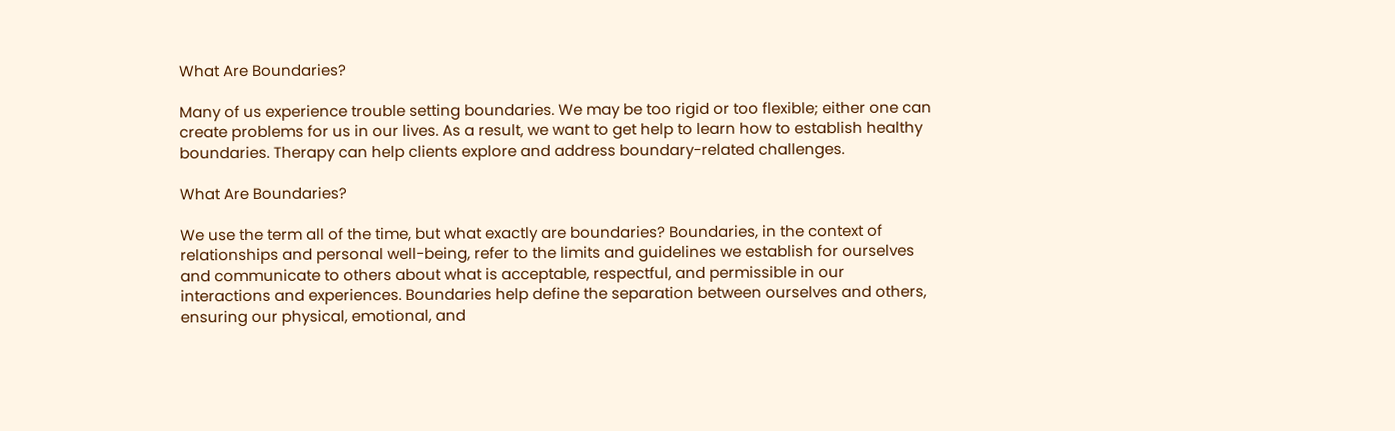What Are Boundaries?

Many of us experience trouble setting boundaries. We may be too rigid or too flexible; either one can create problems for us in our lives. As a result, we want to get help to learn how to establish healthy boundaries. Therapy can help clients explore and address boundary-related challenges.

What Are Boundaries?

We use the term all of the time, but what exactly are boundaries? Boundaries, in the context of relationships and personal well-being, refer to the limits and guidelines we establish for ourselves and communicate to others about what is acceptable, respectful, and permissible in our interactions and experiences. Boundaries help define the separation between ourselves and others, ensuring our physical, emotional, and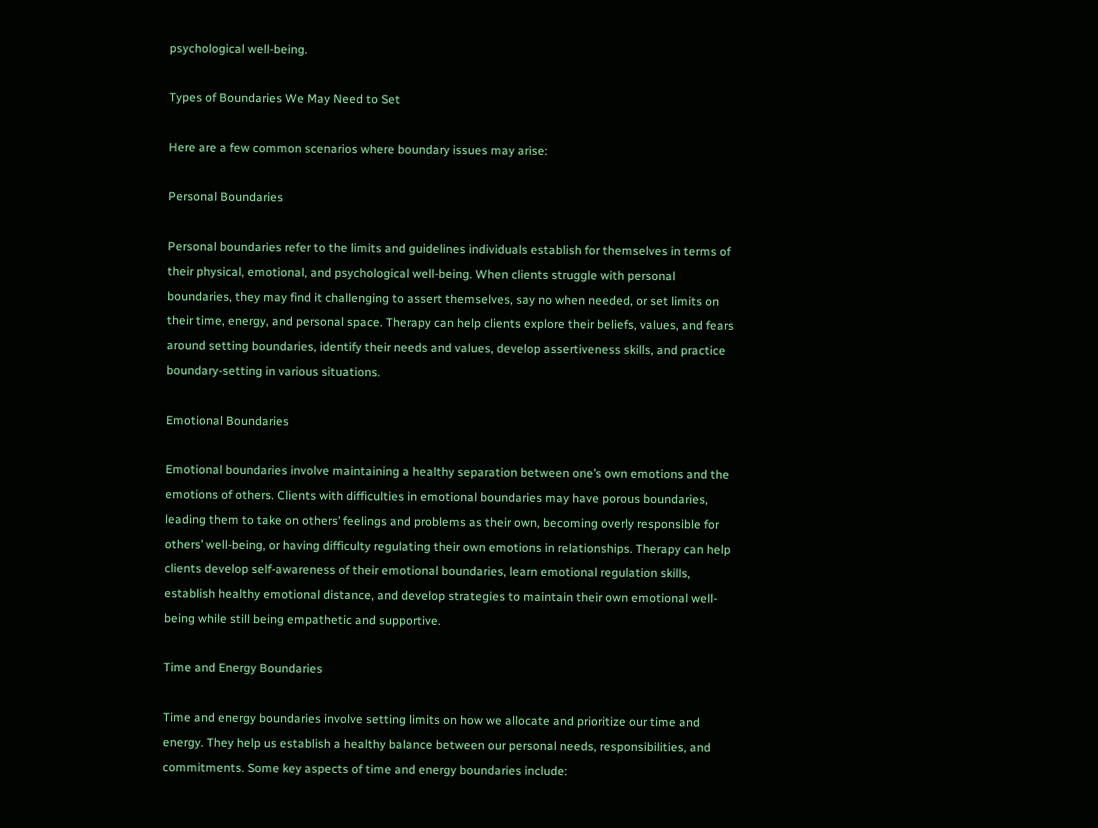psychological well-being.

Types of Boundaries We May Need to Set

Here are a few common scenarios where boundary issues may arise:

Personal Boundaries

Personal boundaries refer to the limits and guidelines individuals establish for themselves in terms of their physical, emotional, and psychological well-being. When clients struggle with personal boundaries, they may find it challenging to assert themselves, say no when needed, or set limits on their time, energy, and personal space. Therapy can help clients explore their beliefs, values, and fears around setting boundaries, identify their needs and values, develop assertiveness skills, and practice boundary-setting in various situations.

Emotional Boundaries

Emotional boundaries involve maintaining a healthy separation between one’s own emotions and the emotions of others. Clients with difficulties in emotional boundaries may have porous boundaries, leading them to take on others’ feelings and problems as their own, becoming overly responsible for others’ well-being, or having difficulty regulating their own emotions in relationships. Therapy can help clients develop self-awareness of their emotional boundaries, learn emotional regulation skills, establish healthy emotional distance, and develop strategies to maintain their own emotional well-being while still being empathetic and supportive.

Time and Energy Boundaries

Time and energy boundaries involve setting limits on how we allocate and prioritize our time and energy. They help us establish a healthy balance between our personal needs, responsibilities, and commitments. Some key aspects of time and energy boundaries include: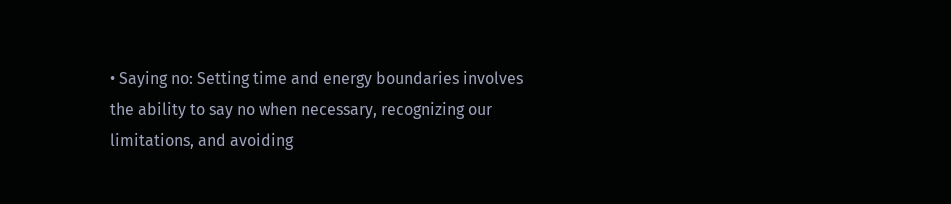• Saying no: Setting time and energy boundaries involves the ability to say no when necessary, recognizing our limitations, and avoiding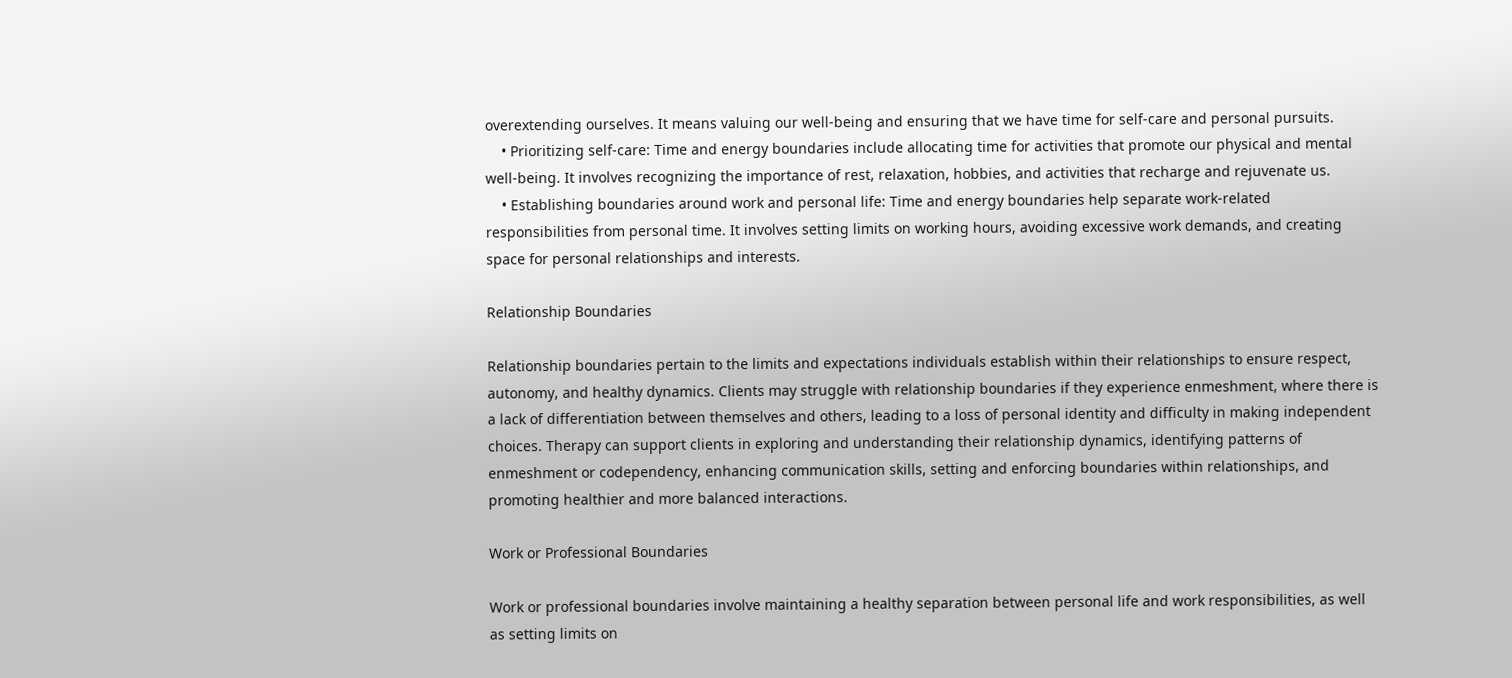overextending ourselves. It means valuing our well-being and ensuring that we have time for self-care and personal pursuits.
    • Prioritizing self-care: Time and energy boundaries include allocating time for activities that promote our physical and mental well-being. It involves recognizing the importance of rest, relaxation, hobbies, and activities that recharge and rejuvenate us.
    • Establishing boundaries around work and personal life: Time and energy boundaries help separate work-related responsibilities from personal time. It involves setting limits on working hours, avoiding excessive work demands, and creating space for personal relationships and interests.

Relationship Boundaries

Relationship boundaries pertain to the limits and expectations individuals establish within their relationships to ensure respect, autonomy, and healthy dynamics. Clients may struggle with relationship boundaries if they experience enmeshment, where there is a lack of differentiation between themselves and others, leading to a loss of personal identity and difficulty in making independent choices. Therapy can support clients in exploring and understanding their relationship dynamics, identifying patterns of enmeshment or codependency, enhancing communication skills, setting and enforcing boundaries within relationships, and promoting healthier and more balanced interactions.

Work or Professional Boundaries

Work or professional boundaries involve maintaining a healthy separation between personal life and work responsibilities, as well as setting limits on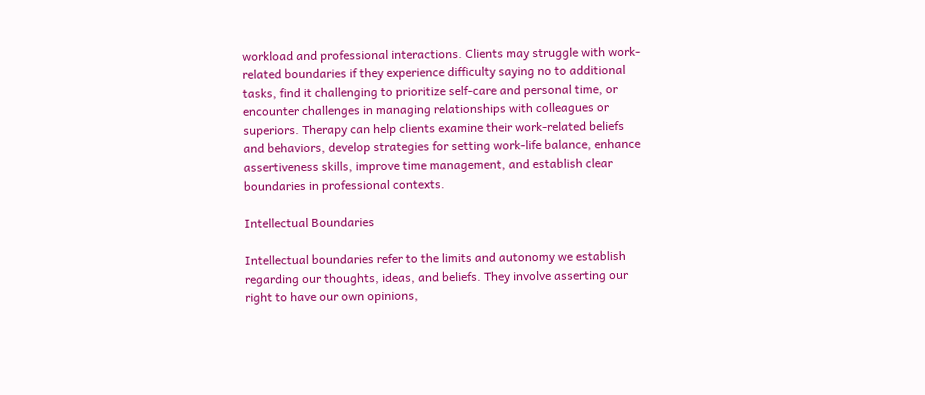workload and professional interactions. Clients may struggle with work-related boundaries if they experience difficulty saying no to additional tasks, find it challenging to prioritize self-care and personal time, or encounter challenges in managing relationships with colleagues or superiors. Therapy can help clients examine their work-related beliefs and behaviors, develop strategies for setting work-life balance, enhance assertiveness skills, improve time management, and establish clear boundaries in professional contexts.

Intellectual Boundaries

Intellectual boundaries refer to the limits and autonomy we establish regarding our thoughts, ideas, and beliefs. They involve asserting our right to have our own opinions,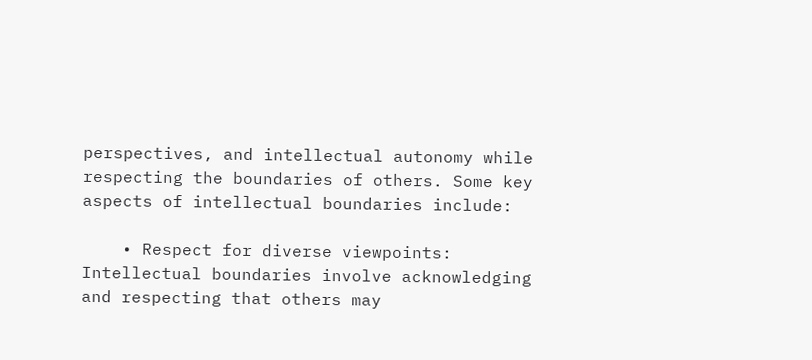perspectives, and intellectual autonomy while respecting the boundaries of others. Some key aspects of intellectual boundaries include:

    • Respect for diverse viewpoints: Intellectual boundaries involve acknowledging and respecting that others may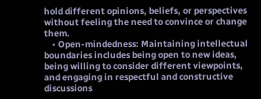hold different opinions, beliefs, or perspectives without feeling the need to convince or change them.
    • Open-mindedness: Maintaining intellectual boundaries includes being open to new ideas, being willing to consider different viewpoints, and engaging in respectful and constructive discussions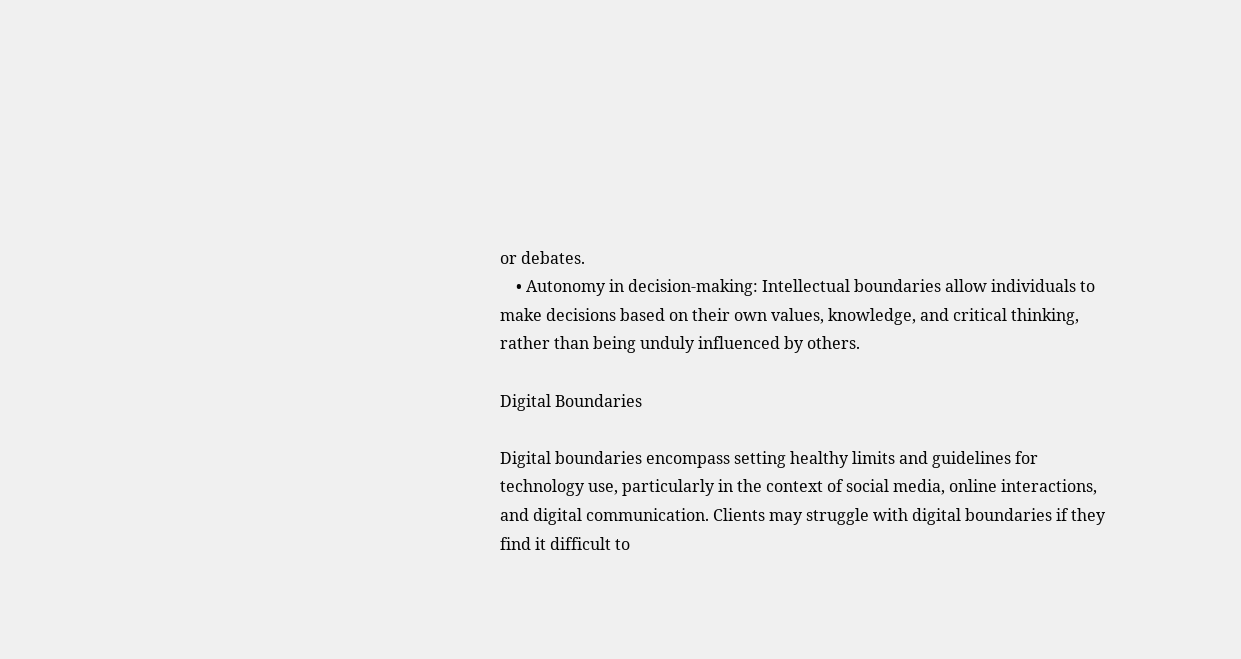or debates.
    • Autonomy in decision-making: Intellectual boundaries allow individuals to make decisions based on their own values, knowledge, and critical thinking, rather than being unduly influenced by others.

Digital Boundaries

Digital boundaries encompass setting healthy limits and guidelines for technology use, particularly in the context of social media, online interactions, and digital communication. Clients may struggle with digital boundaries if they find it difficult to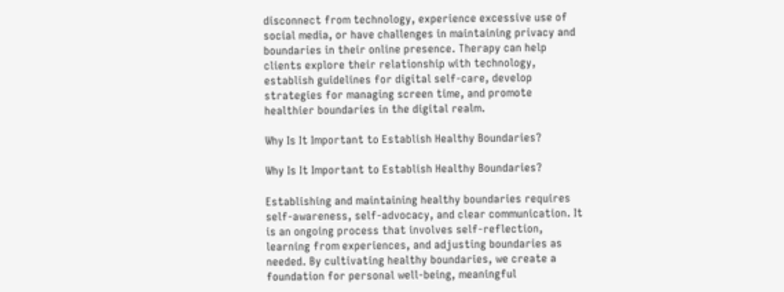disconnect from technology, experience excessive use of social media, or have challenges in maintaining privacy and boundaries in their online presence. Therapy can help clients explore their relationship with technology, establish guidelines for digital self-care, develop strategies for managing screen time, and promote healthier boundaries in the digital realm.

Why Is It Important to Establish Healthy Boundaries?

Why Is It Important to Establish Healthy Boundaries?

Establishing and maintaining healthy boundaries requires self-awareness, self-advocacy, and clear communication. It is an ongoing process that involves self-reflection, learning from experiences, and adjusting boundaries as needed. By cultivating healthy boundaries, we create a foundation for personal well-being, meaningful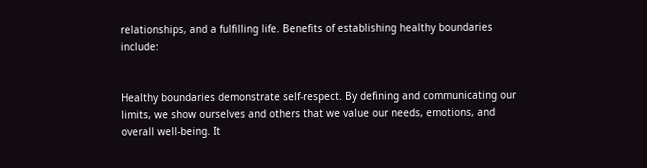relationships, and a fulfilling life. Benefits of establishing healthy boundaries include:


Healthy boundaries demonstrate self-respect. By defining and communicating our limits, we show ourselves and others that we value our needs, emotions, and overall well-being. It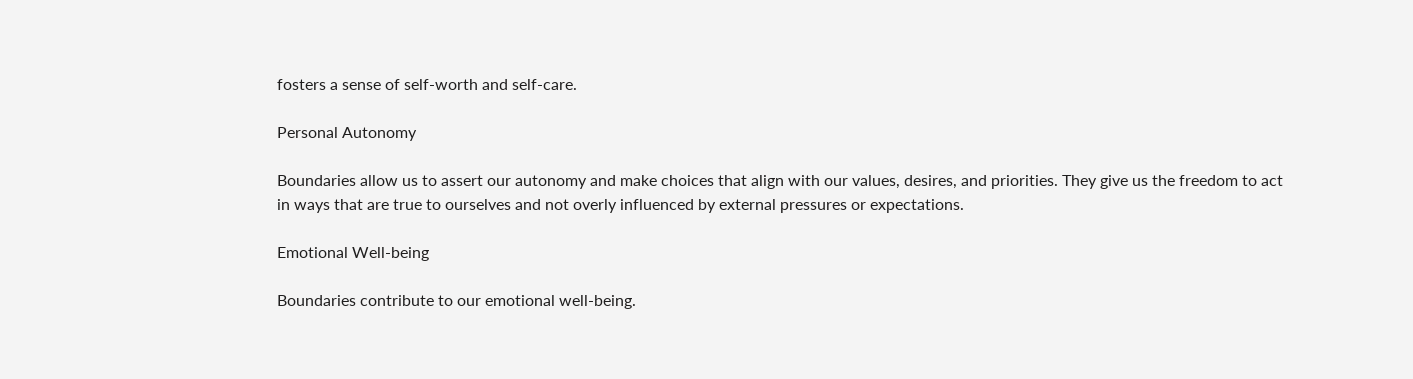fosters a sense of self-worth and self-care.

Personal Autonomy

Boundaries allow us to assert our autonomy and make choices that align with our values, desires, and priorities. They give us the freedom to act in ways that are true to ourselves and not overly influenced by external pressures or expectations.

Emotional Well-being

Boundaries contribute to our emotional well-being.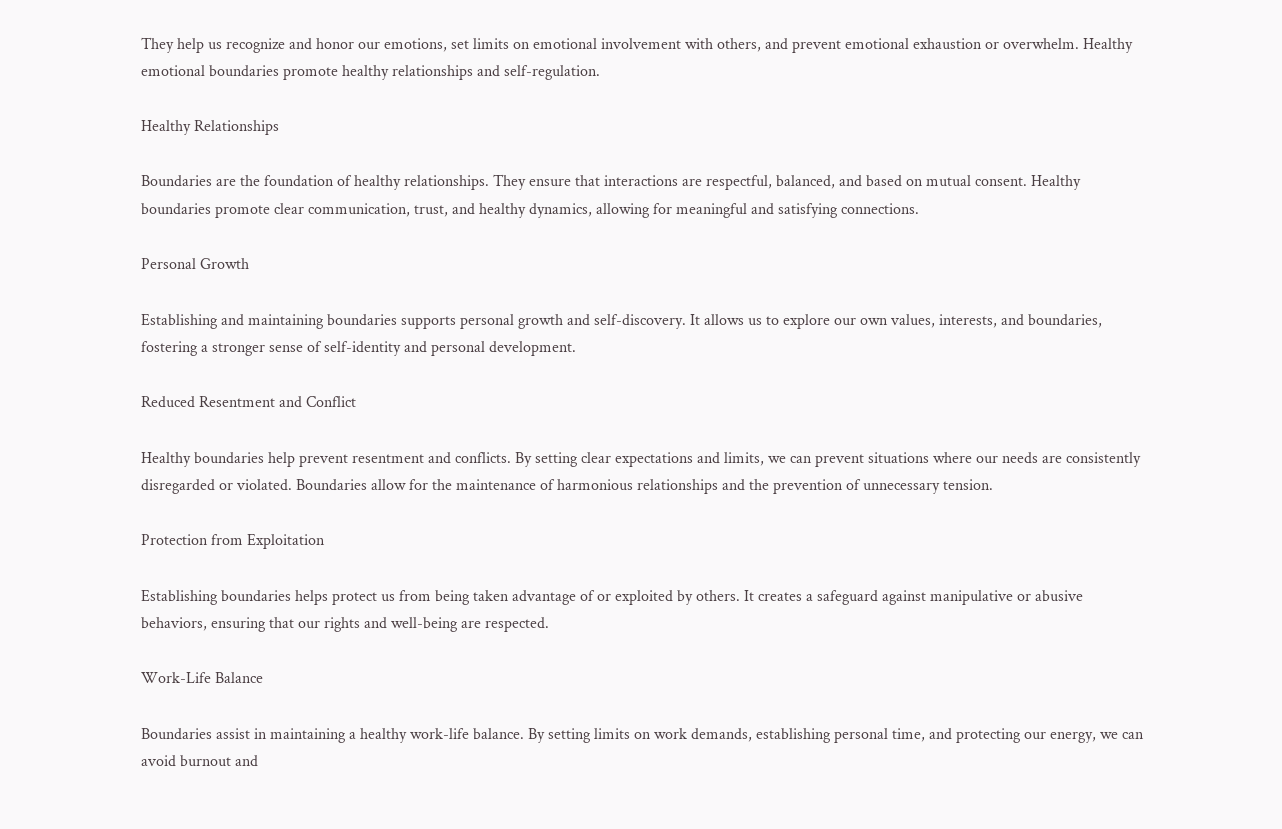They help us recognize and honor our emotions, set limits on emotional involvement with others, and prevent emotional exhaustion or overwhelm. Healthy emotional boundaries promote healthy relationships and self-regulation.

Healthy Relationships

Boundaries are the foundation of healthy relationships. They ensure that interactions are respectful, balanced, and based on mutual consent. Healthy boundaries promote clear communication, trust, and healthy dynamics, allowing for meaningful and satisfying connections.

Personal Growth

Establishing and maintaining boundaries supports personal growth and self-discovery. It allows us to explore our own values, interests, and boundaries, fostering a stronger sense of self-identity and personal development.

Reduced Resentment and Conflict

Healthy boundaries help prevent resentment and conflicts. By setting clear expectations and limits, we can prevent situations where our needs are consistently disregarded or violated. Boundaries allow for the maintenance of harmonious relationships and the prevention of unnecessary tension.

Protection from Exploitation

Establishing boundaries helps protect us from being taken advantage of or exploited by others. It creates a safeguard against manipulative or abusive behaviors, ensuring that our rights and well-being are respected.

Work-Life Balance

Boundaries assist in maintaining a healthy work-life balance. By setting limits on work demands, establishing personal time, and protecting our energy, we can avoid burnout and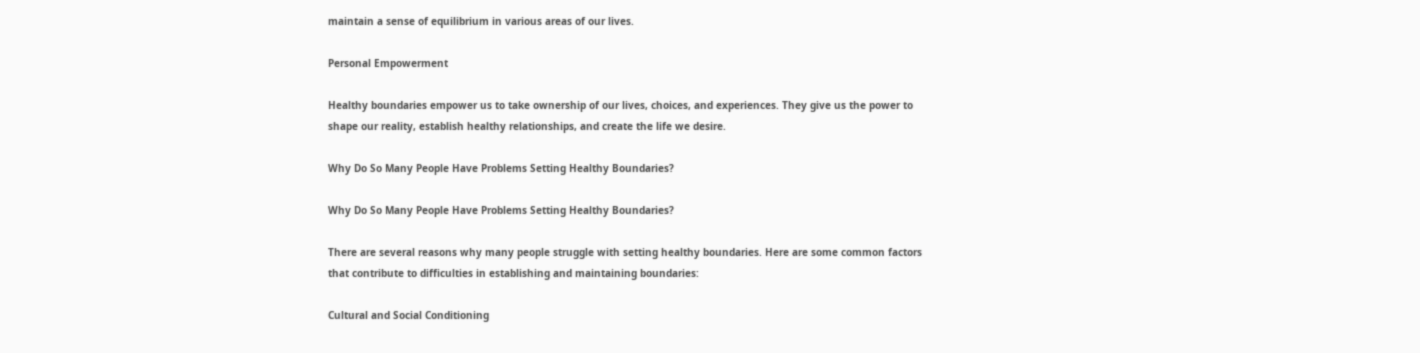maintain a sense of equilibrium in various areas of our lives.

Personal Empowerment

Healthy boundaries empower us to take ownership of our lives, choices, and experiences. They give us the power to shape our reality, establish healthy relationships, and create the life we desire.

Why Do So Many People Have Problems Setting Healthy Boundaries?

Why Do So Many People Have Problems Setting Healthy Boundaries?

There are several reasons why many people struggle with setting healthy boundaries. Here are some common factors that contribute to difficulties in establishing and maintaining boundaries:

Cultural and Social Conditioning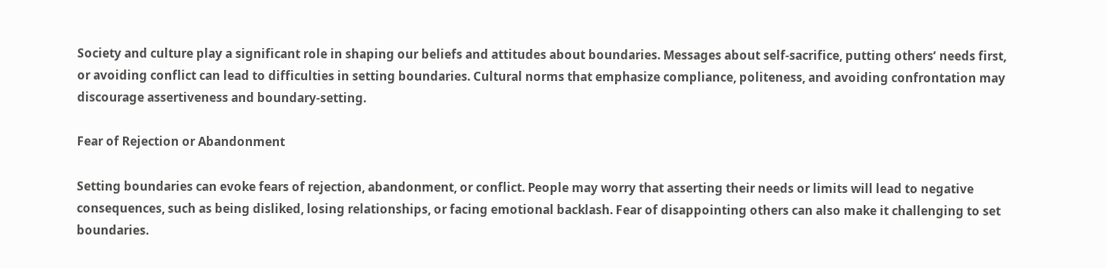Society and culture play a significant role in shaping our beliefs and attitudes about boundaries. Messages about self-sacrifice, putting others’ needs first, or avoiding conflict can lead to difficulties in setting boundaries. Cultural norms that emphasize compliance, politeness, and avoiding confrontation may discourage assertiveness and boundary-setting.

Fear of Rejection or Abandonment

Setting boundaries can evoke fears of rejection, abandonment, or conflict. People may worry that asserting their needs or limits will lead to negative consequences, such as being disliked, losing relationships, or facing emotional backlash. Fear of disappointing others can also make it challenging to set boundaries.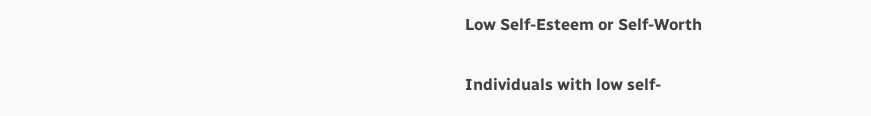Low Self-Esteem or Self-Worth

Individuals with low self-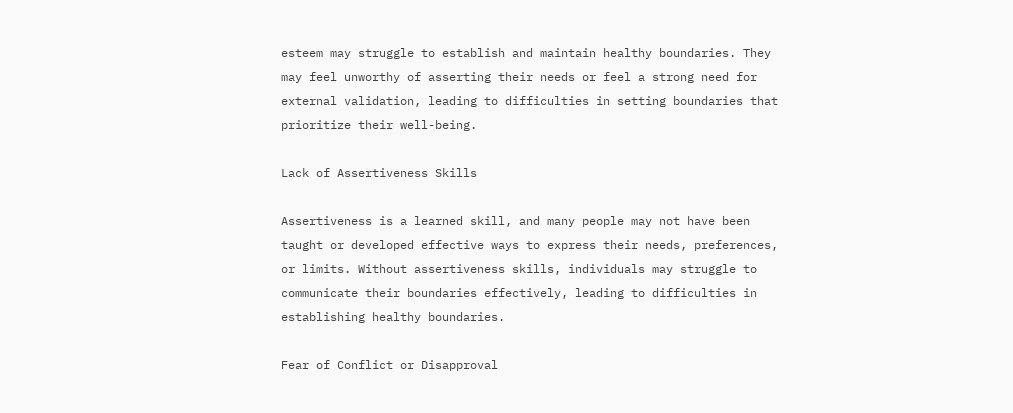esteem may struggle to establish and maintain healthy boundaries. They may feel unworthy of asserting their needs or feel a strong need for external validation, leading to difficulties in setting boundaries that prioritize their well-being.

Lack of Assertiveness Skills

Assertiveness is a learned skill, and many people may not have been taught or developed effective ways to express their needs, preferences, or limits. Without assertiveness skills, individuals may struggle to communicate their boundaries effectively, leading to difficulties in establishing healthy boundaries.

Fear of Conflict or Disapproval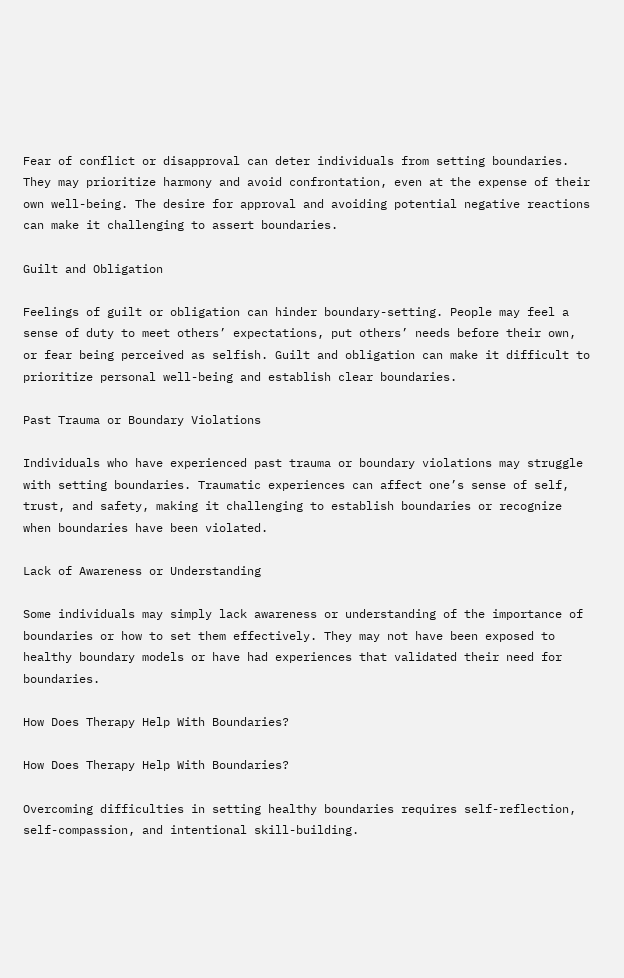Fear of conflict or disapproval can deter individuals from setting boundaries. They may prioritize harmony and avoid confrontation, even at the expense of their own well-being. The desire for approval and avoiding potential negative reactions can make it challenging to assert boundaries.

Guilt and Obligation

Feelings of guilt or obligation can hinder boundary-setting. People may feel a sense of duty to meet others’ expectations, put others’ needs before their own, or fear being perceived as selfish. Guilt and obligation can make it difficult to prioritize personal well-being and establish clear boundaries.

Past Trauma or Boundary Violations

Individuals who have experienced past trauma or boundary violations may struggle with setting boundaries. Traumatic experiences can affect one’s sense of self, trust, and safety, making it challenging to establish boundaries or recognize when boundaries have been violated.

Lack of Awareness or Understanding

Some individuals may simply lack awareness or understanding of the importance of boundaries or how to set them effectively. They may not have been exposed to healthy boundary models or have had experiences that validated their need for boundaries.

How Does Therapy Help With Boundaries?

How Does Therapy Help With Boundaries?

Overcoming difficulties in setting healthy boundaries requires self-reflection, self-compassion, and intentional skill-building.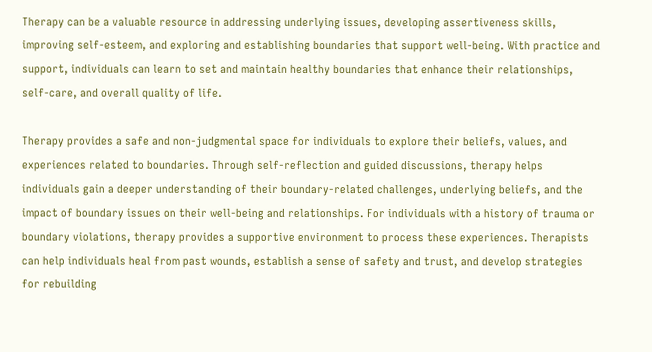Therapy can be a valuable resource in addressing underlying issues, developing assertiveness skills, improving self-esteem, and exploring and establishing boundaries that support well-being. With practice and support, individuals can learn to set and maintain healthy boundaries that enhance their relationships, self-care, and overall quality of life.

Therapy provides a safe and non-judgmental space for individuals to explore their beliefs, values, and experiences related to boundaries. Through self-reflection and guided discussions, therapy helps individuals gain a deeper understanding of their boundary-related challenges, underlying beliefs, and the impact of boundary issues on their well-being and relationships. For individuals with a history of trauma or boundary violations, therapy provides a supportive environment to process these experiences. Therapists can help individuals heal from past wounds, establish a sense of safety and trust, and develop strategies for rebuilding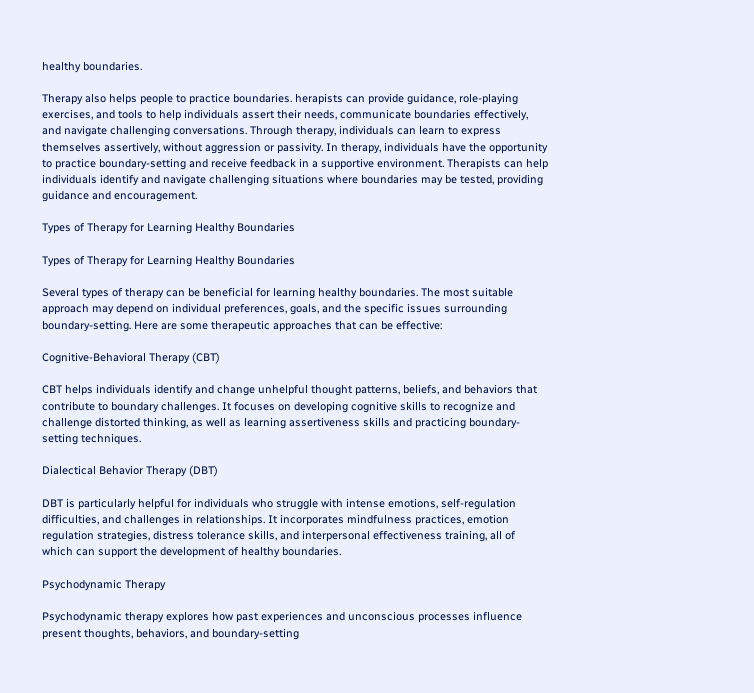healthy boundaries.

Therapy also helps people to practice boundaries. herapists can provide guidance, role-playing exercises, and tools to help individuals assert their needs, communicate boundaries effectively, and navigate challenging conversations. Through therapy, individuals can learn to express themselves assertively, without aggression or passivity. In therapy, individuals have the opportunity to practice boundary-setting and receive feedback in a supportive environment. Therapists can help individuals identify and navigate challenging situations where boundaries may be tested, providing guidance and encouragement.

Types of Therapy for Learning Healthy Boundaries

Types of Therapy for Learning Healthy Boundaries

Several types of therapy can be beneficial for learning healthy boundaries. The most suitable approach may depend on individual preferences, goals, and the specific issues surrounding boundary-setting. Here are some therapeutic approaches that can be effective:

Cognitive-Behavioral Therapy (CBT)

CBT helps individuals identify and change unhelpful thought patterns, beliefs, and behaviors that contribute to boundary challenges. It focuses on developing cognitive skills to recognize and challenge distorted thinking, as well as learning assertiveness skills and practicing boundary-setting techniques.

Dialectical Behavior Therapy (DBT)

DBT is particularly helpful for individuals who struggle with intense emotions, self-regulation difficulties, and challenges in relationships. It incorporates mindfulness practices, emotion regulation strategies, distress tolerance skills, and interpersonal effectiveness training, all of which can support the development of healthy boundaries.

Psychodynamic Therapy

Psychodynamic therapy explores how past experiences and unconscious processes influence present thoughts, behaviors, and boundary-setting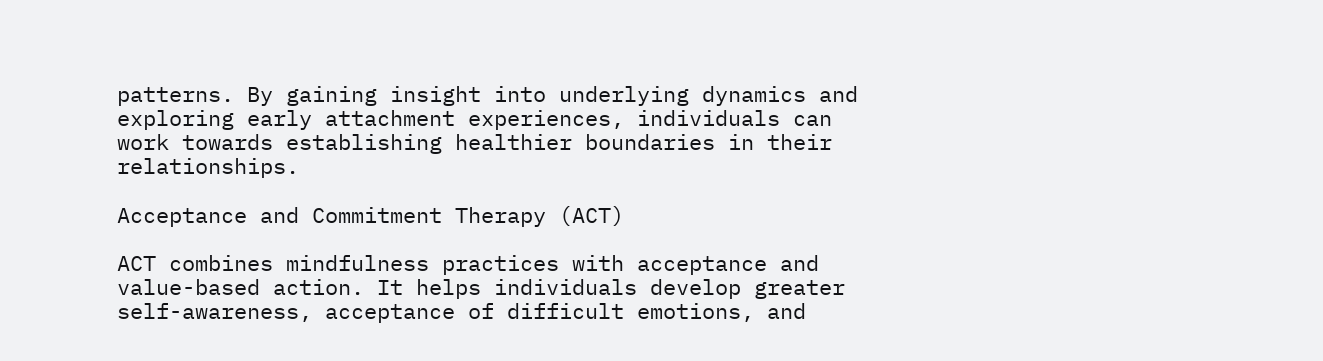patterns. By gaining insight into underlying dynamics and exploring early attachment experiences, individuals can work towards establishing healthier boundaries in their relationships.

Acceptance and Commitment Therapy (ACT)

ACT combines mindfulness practices with acceptance and value-based action. It helps individuals develop greater self-awareness, acceptance of difficult emotions, and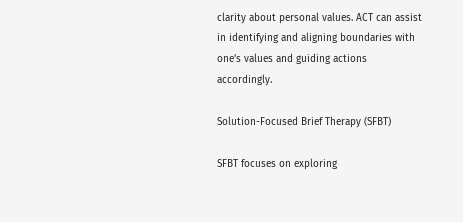clarity about personal values. ACT can assist in identifying and aligning boundaries with one’s values and guiding actions accordingly.

Solution-Focused Brief Therapy (SFBT)

SFBT focuses on exploring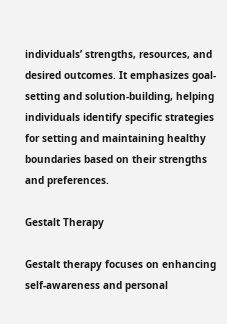individuals’ strengths, resources, and desired outcomes. It emphasizes goal-setting and solution-building, helping individuals identify specific strategies for setting and maintaining healthy boundaries based on their strengths and preferences.

Gestalt Therapy

Gestalt therapy focuses on enhancing self-awareness and personal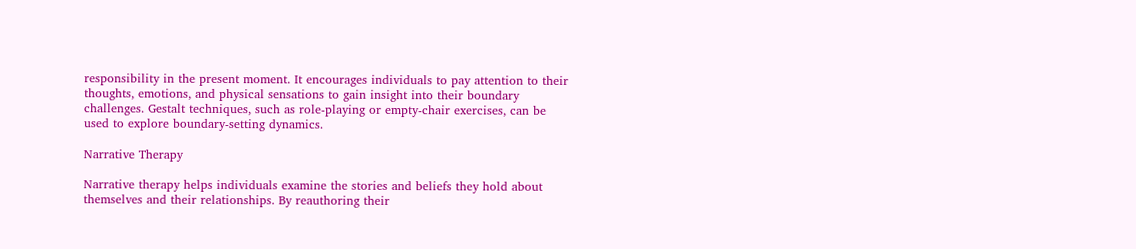responsibility in the present moment. It encourages individuals to pay attention to their thoughts, emotions, and physical sensations to gain insight into their boundary challenges. Gestalt techniques, such as role-playing or empty-chair exercises, can be used to explore boundary-setting dynamics.

Narrative Therapy

Narrative therapy helps individuals examine the stories and beliefs they hold about themselves and their relationships. By reauthoring their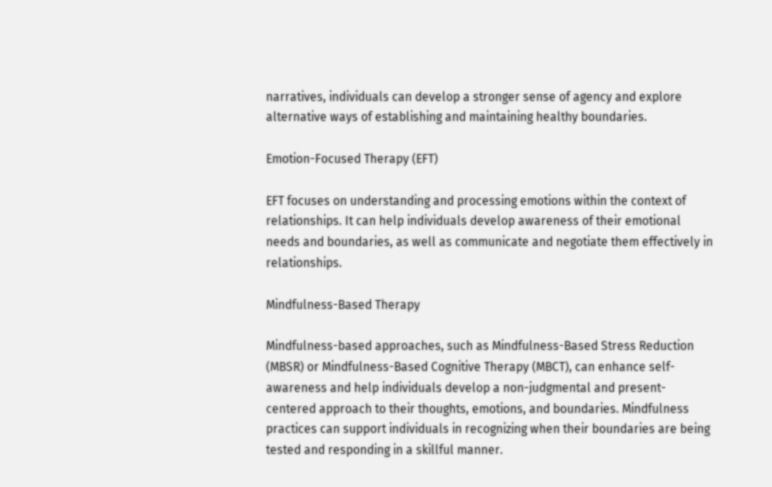narratives, individuals can develop a stronger sense of agency and explore alternative ways of establishing and maintaining healthy boundaries.

Emotion-Focused Therapy (EFT)

EFT focuses on understanding and processing emotions within the context of relationships. It can help individuals develop awareness of their emotional needs and boundaries, as well as communicate and negotiate them effectively in relationships.

Mindfulness-Based Therapy

Mindfulness-based approaches, such as Mindfulness-Based Stress Reduction (MBSR) or Mindfulness-Based Cognitive Therapy (MBCT), can enhance self-awareness and help individuals develop a non-judgmental and present-centered approach to their thoughts, emotions, and boundaries. Mindfulness practices can support individuals in recognizing when their boundaries are being tested and responding in a skillful manner.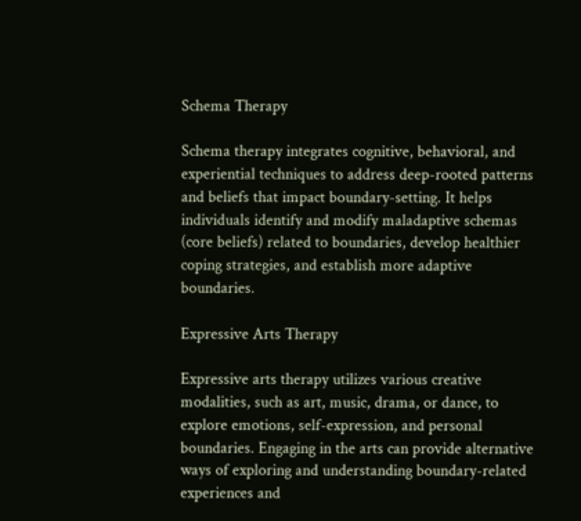Schema Therapy

Schema therapy integrates cognitive, behavioral, and experiential techniques to address deep-rooted patterns and beliefs that impact boundary-setting. It helps individuals identify and modify maladaptive schemas (core beliefs) related to boundaries, develop healthier coping strategies, and establish more adaptive boundaries.

Expressive Arts Therapy

Expressive arts therapy utilizes various creative modalities, such as art, music, drama, or dance, to explore emotions, self-expression, and personal boundaries. Engaging in the arts can provide alternative ways of exploring and understanding boundary-related experiences and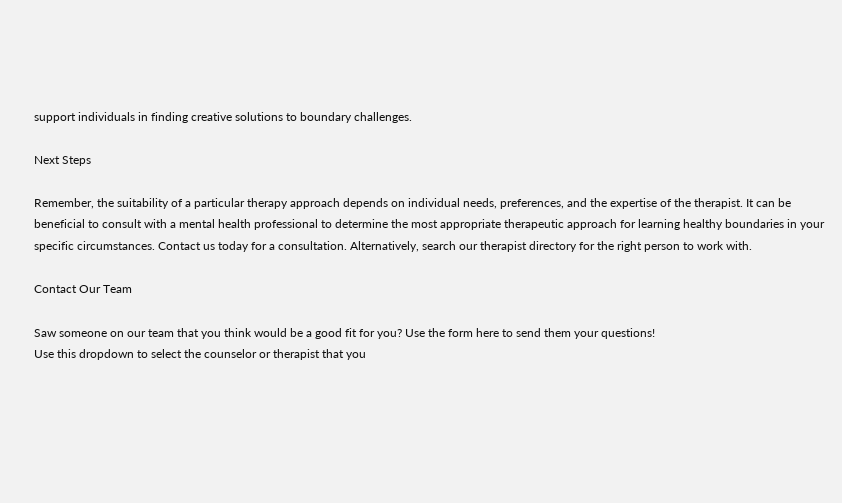support individuals in finding creative solutions to boundary challenges.

Next Steps

Remember, the suitability of a particular therapy approach depends on individual needs, preferences, and the expertise of the therapist. It can be beneficial to consult with a mental health professional to determine the most appropriate therapeutic approach for learning healthy boundaries in your specific circumstances. Contact us today for a consultation. Alternatively, search our therapist directory for the right person to work with.

Contact Our Team

Saw someone on our team that you think would be a good fit for you? Use the form here to send them your questions!
Use this dropdown to select the counselor or therapist that you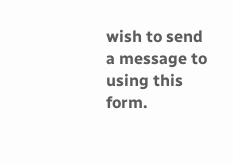wish to send a message to using this form.